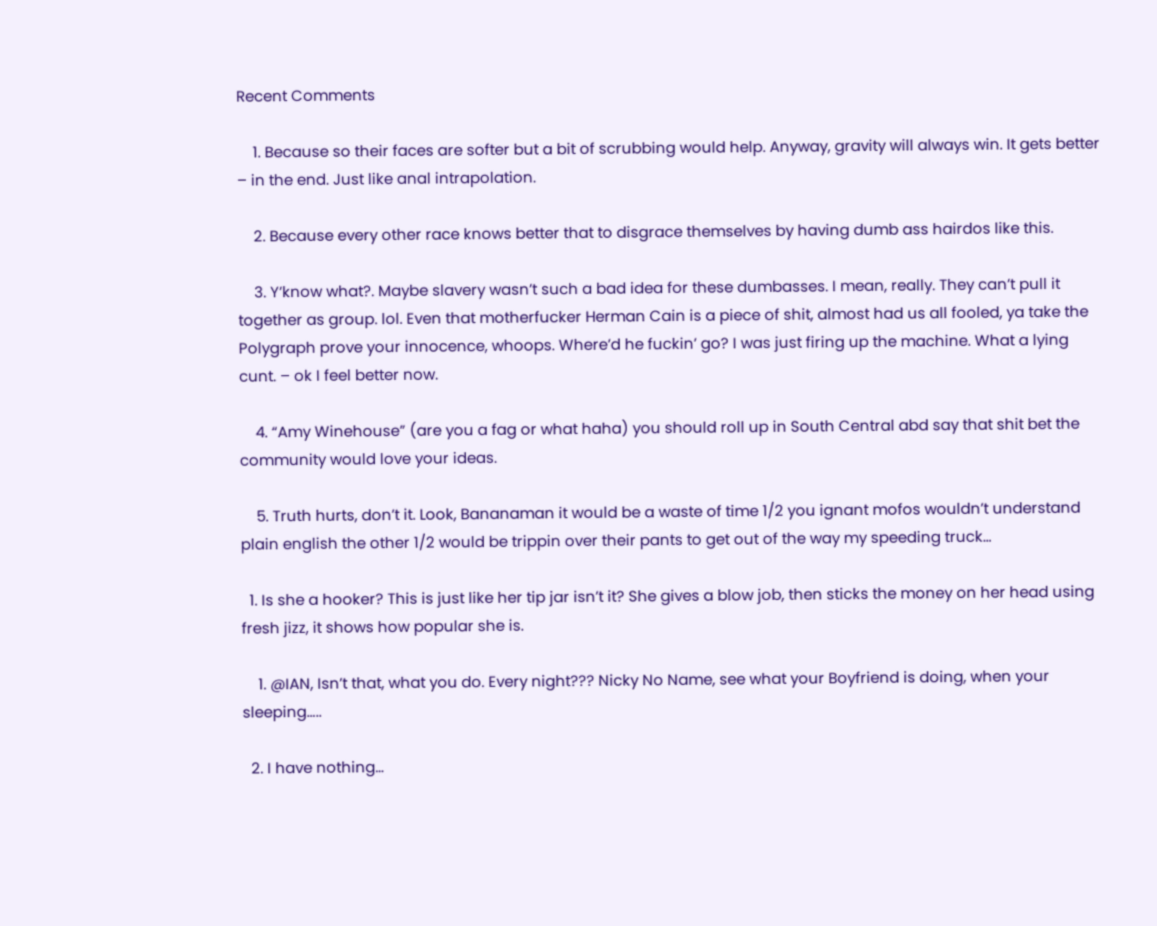Recent Comments

    1. Because so their faces are softer but a bit of scrubbing would help. Anyway, gravity will always win. It gets better – in the end. Just like anal intrapolation.

    2. Because every other race knows better that to disgrace themselves by having dumb ass hairdos like this.

    3. Y’know what?. Maybe slavery wasn’t such a bad idea for these dumbasses. I mean, really. They can’t pull it together as group. lol. Even that motherfucker Herman Cain is a piece of shit, almost had us all fooled, ya take the Polygraph prove your innocence, whoops. Where’d he fuckin’ go? I was just firing up the machine. What a lying cunt. – ok I feel better now.

    4. “Amy Winehouse” (are you a fag or what haha) you should roll up in South Central abd say that shit bet the community would love your ideas.

    5. Truth hurts, don’t it. Look, Bananaman it would be a waste of time 1/2 you ignant mofos wouldn’t understand plain english the other 1/2 would be trippin over their pants to get out of the way my speeding truck…

  1. Is she a hooker? This is just like her tip jar isn’t it? She gives a blow job, then sticks the money on her head using fresh jizz, it shows how popular she is.

    1. @IAN, Isn’t that, what you do. Every night??? Nicky No Name, see what your Boyfriend is doing, when your sleeping…..

  2. I have nothing…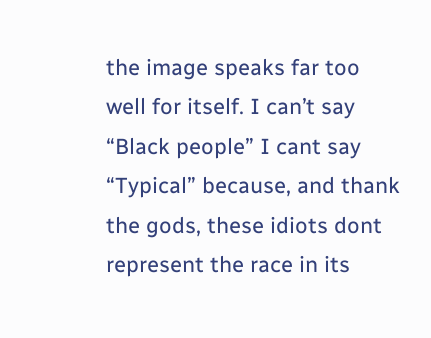the image speaks far too well for itself. I can’t say “Black people” I cant say “Typical” because, and thank the gods, these idiots dont represent the race in its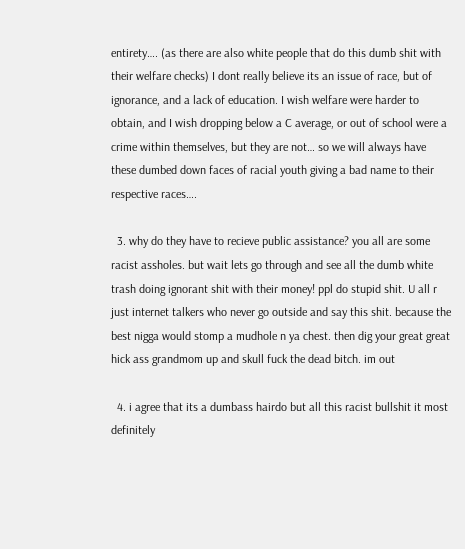entirety…. (as there are also white people that do this dumb shit with their welfare checks) I dont really believe its an issue of race, but of ignorance, and a lack of education. I wish welfare were harder to obtain, and I wish dropping below a C average, or out of school were a crime within themselves, but they are not… so we will always have these dumbed down faces of racial youth giving a bad name to their respective races….

  3. why do they have to recieve public assistance? you all are some racist assholes. but wait lets go through and see all the dumb white trash doing ignorant shit with their money! ppl do stupid shit. U all r just internet talkers who never go outside and say this shit. because the best nigga would stomp a mudhole n ya chest. then dig your great great hick ass grandmom up and skull fuck the dead bitch. im out

  4. i agree that its a dumbass hairdo but all this racist bullshit it most definitely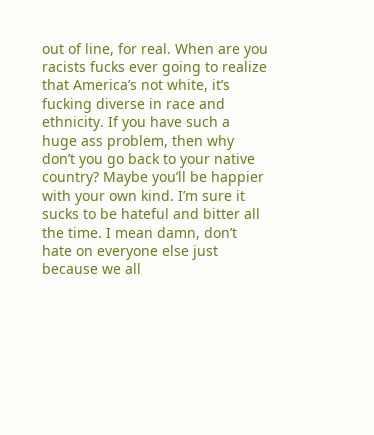out of line, for real. When are you racists fucks ever going to realize that America’s not white, it’s fucking diverse in race and ethnicity. If you have such a huge ass problem, then why don’t you go back to your native country? Maybe you’ll be happier with your own kind. I’m sure it sucks to be hateful and bitter all the time. I mean damn, don’t hate on everyone else just because we all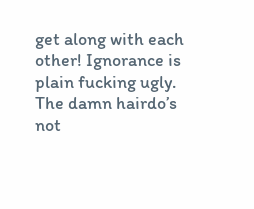get along with each other! Ignorance is plain fucking ugly. The damn hairdo’s not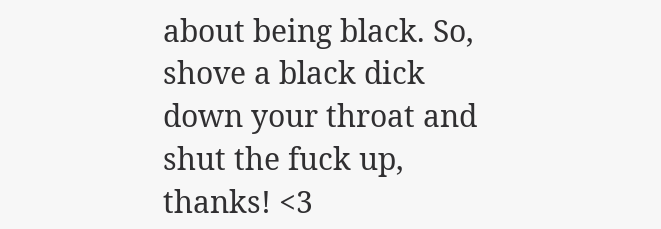about being black. So, shove a black dick down your throat and shut the fuck up, thanks! <3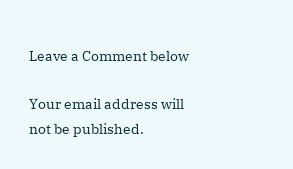Leave a Comment below

Your email address will not be published.